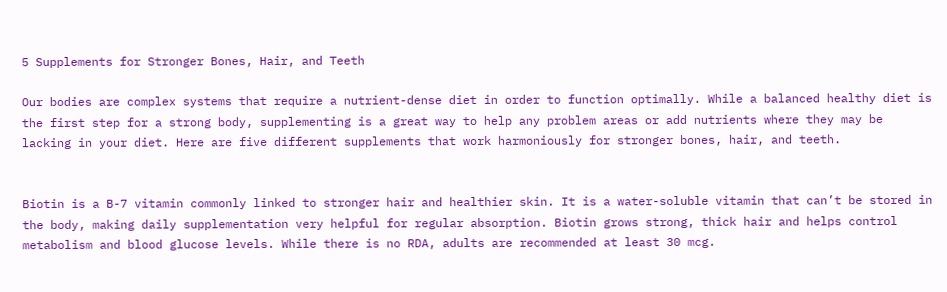5 Supplements for Stronger Bones, Hair, and Teeth

Our bodies are complex systems that require a nutrient-dense diet in order to function optimally. While a balanced healthy diet is the first step for a strong body, supplementing is a great way to help any problem areas or add nutrients where they may be lacking in your diet. Here are five different supplements that work harmoniously for stronger bones, hair, and teeth.


Biotin is a B-7 vitamin commonly linked to stronger hair and healthier skin. It is a water-soluble vitamin that can’t be stored in the body, making daily supplementation very helpful for regular absorption. Biotin grows strong, thick hair and helps control metabolism and blood glucose levels. While there is no RDA, adults are recommended at least 30 mcg.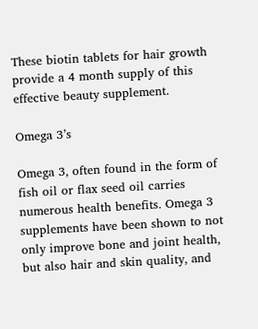These biotin tablets for hair growth provide a 4 month supply of this effective beauty supplement.

Omega 3’s

Omega 3, often found in the form of fish oil or flax seed oil carries numerous health benefits. Omega 3 supplements have been shown to not only improve bone and joint health, but also hair and skin quality, and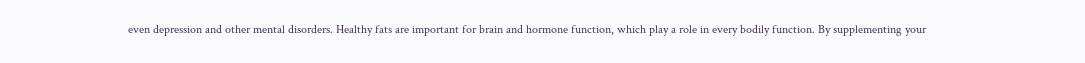even depression and other mental disorders. Healthy fats are important for brain and hormone function, which play a role in every bodily function. By supplementing your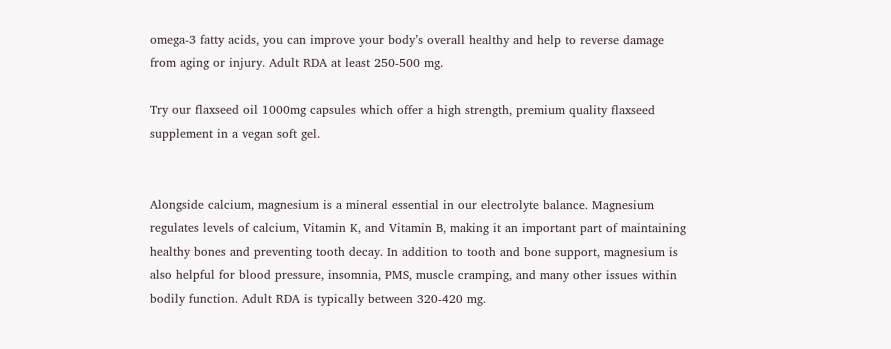omega-3 fatty acids, you can improve your body’s overall healthy and help to reverse damage from aging or injury. Adult RDA at least 250-500 mg.

Try our flaxseed oil 1000mg capsules which offer a high strength, premium quality flaxseed supplement in a vegan soft gel.


Alongside calcium, magnesium is a mineral essential in our electrolyte balance. Magnesium regulates levels of calcium, Vitamin K, and Vitamin B, making it an important part of maintaining healthy bones and preventing tooth decay. In addition to tooth and bone support, magnesium is also helpful for blood pressure, insomnia, PMS, muscle cramping, and many other issues within bodily function. Adult RDA is typically between 320-420 mg.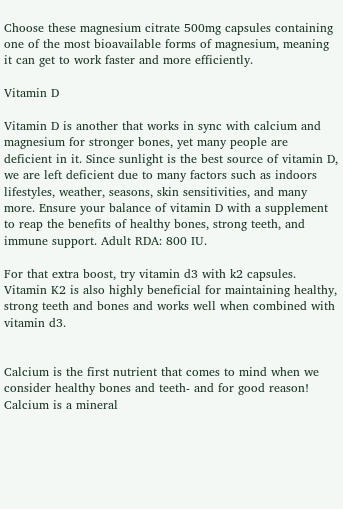Choose these magnesium citrate 500mg capsules containing one of the most bioavailable forms of magnesium, meaning it can get to work faster and more efficiently.

Vitamin D

Vitamin D is another that works in sync with calcium and magnesium for stronger bones, yet many people are deficient in it. Since sunlight is the best source of vitamin D, we are left deficient due to many factors such as indoors lifestyles, weather, seasons, skin sensitivities, and many more. Ensure your balance of vitamin D with a supplement to reap the benefits of healthy bones, strong teeth, and immune support. Adult RDA: 800 IU.

For that extra boost, try vitamin d3 with k2 capsules. Vitamin K2 is also highly beneficial for maintaining healthy, strong teeth and bones and works well when combined with vitamin d3.


Calcium is the first nutrient that comes to mind when we consider healthy bones and teeth- and for good reason! Calcium is a mineral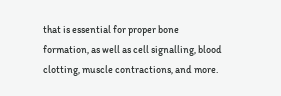that is essential for proper bone formation, as well as cell signalling, blood clotting, muscle contractions, and more.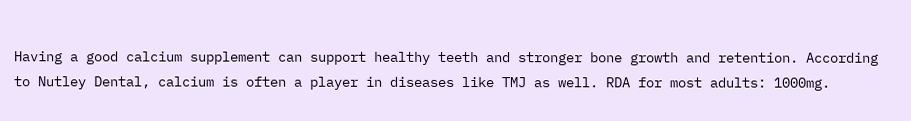Having a good calcium supplement can support healthy teeth and stronger bone growth and retention. According to Nutley Dental, calcium is often a player in diseases like TMJ as well. RDA for most adults: 1000mg.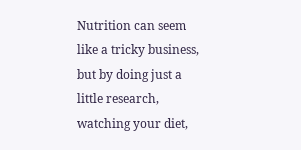Nutrition can seem like a tricky business, but by doing just a little research, watching your diet,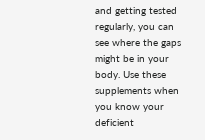and getting tested regularly, you can see where the gaps might be in your body. Use these supplements when you know your deficient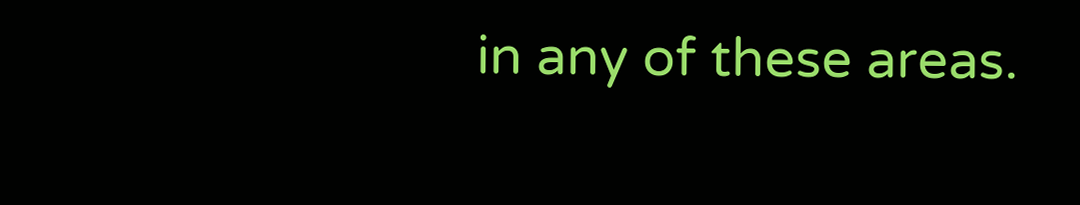in any of these areas.